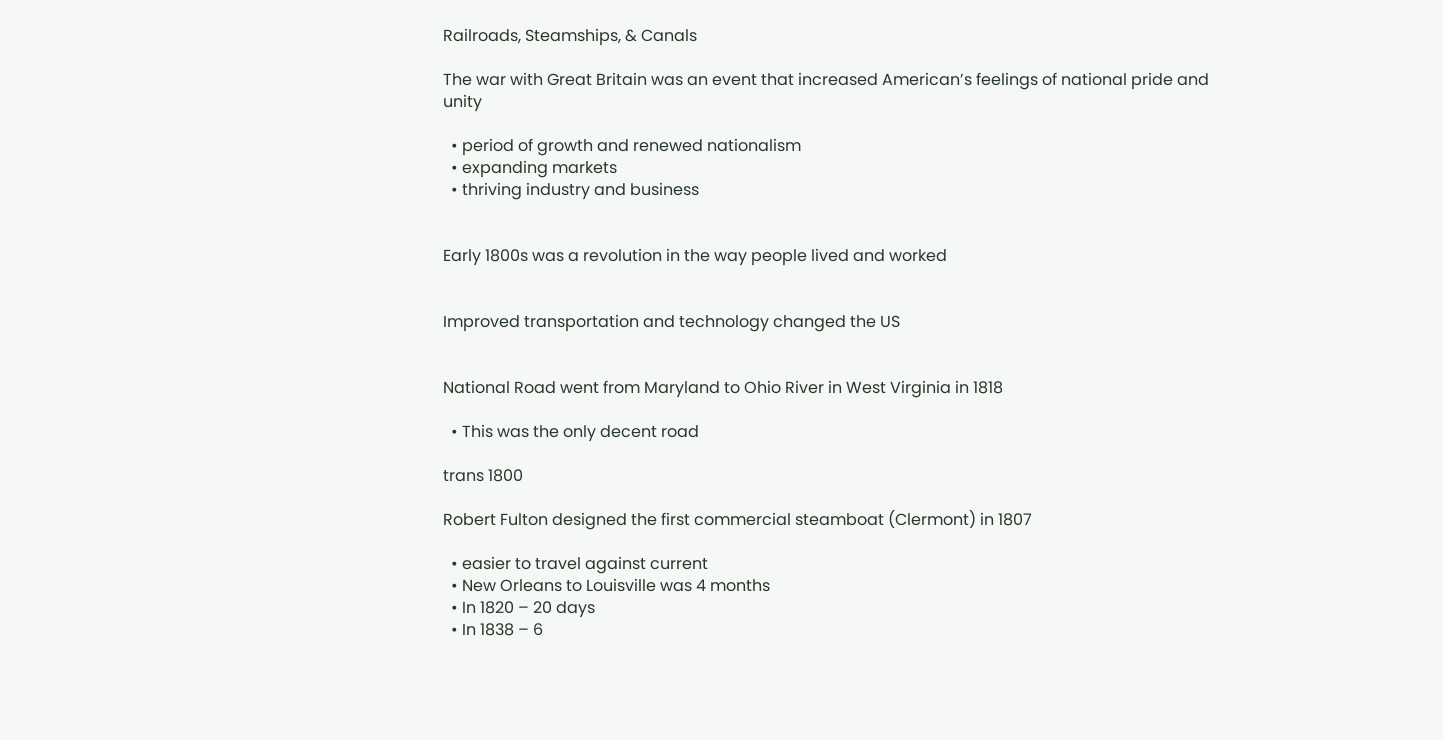Railroads, Steamships, & Canals

The war with Great Britain was an event that increased American’s feelings of national pride and unity

  • period of growth and renewed nationalism
  • expanding markets
  • thriving industry and business


Early 1800s was a revolution in the way people lived and worked


Improved transportation and technology changed the US


National Road went from Maryland to Ohio River in West Virginia in 1818

  • This was the only decent road

trans 1800

Robert Fulton designed the first commercial steamboat (Clermont) in 1807

  • easier to travel against current
  • New Orleans to Louisville was 4 months
  • In 1820 – 20 days
  • In 1838 – 6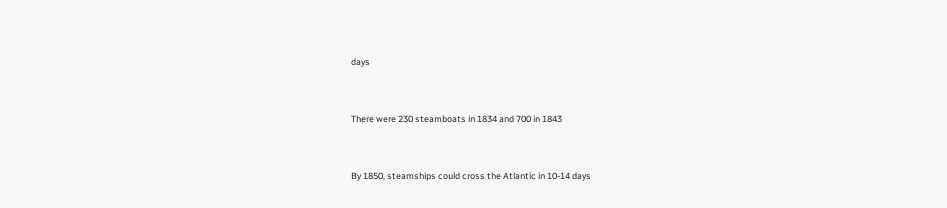days


There were 230 steamboats in 1834 and 700 in 1843


By 1850, steamships could cross the Atlantic in 10-14 days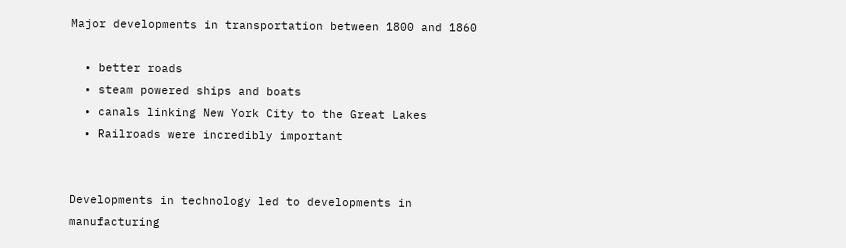Major developments in transportation between 1800 and 1860

  • better roads
  • steam powered ships and boats
  • canals linking New York City to the Great Lakes
  • Railroads were incredibly important


Developments in technology led to developments in manufacturing